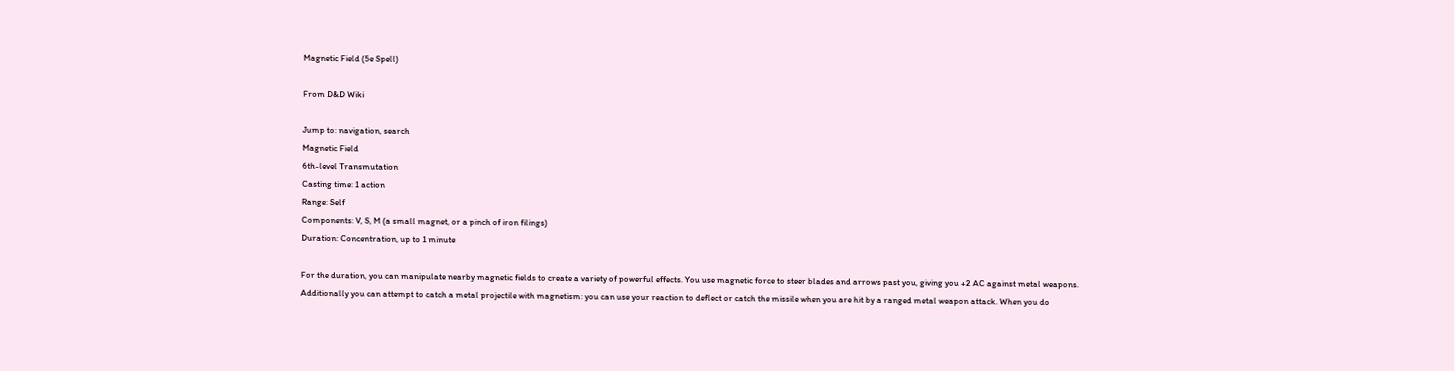Magnetic Field (5e Spell)

From D&D Wiki

Jump to: navigation, search
Magnetic Field
6th-level Transmutation
Casting time: 1 action
Range: Self
Components: V, S, M (a small magnet, or a pinch of iron filings)
Duration: Concentration, up to 1 minute

For the duration, you can manipulate nearby magnetic fields to create a variety of powerful effects. You use magnetic force to steer blades and arrows past you, giving you +2 AC against metal weapons. Additionally you can attempt to catch a metal projectile with magnetism: you can use your reaction to deflect or catch the missile when you are hit by a ranged metal weapon attack. When you do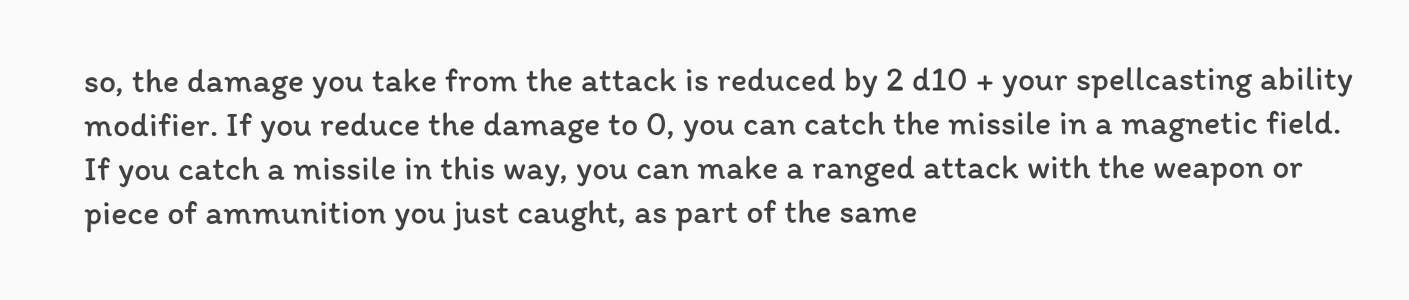so, the damage you take from the attack is reduced by 2 d10 + your spellcasting ability modifier. If you reduce the damage to 0, you can catch the missile in a magnetic field. If you catch a missile in this way, you can make a ranged attack with the weapon or piece of ammunition you just caught, as part of the same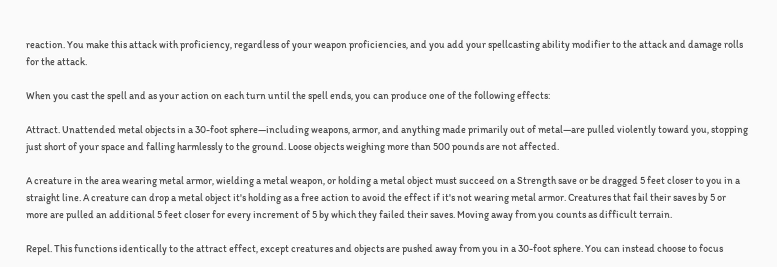reaction. You make this attack with proficiency, regardless of your weapon proficiencies, and you add your spellcasting ability modifier to the attack and damage rolls for the attack.

When you cast the spell and as your action on each turn until the spell ends, you can produce one of the following effects:

Attract. Unattended metal objects in a 30-foot sphere—including weapons, armor, and anything made primarily out of metal—are pulled violently toward you, stopping just short of your space and falling harmlessly to the ground. Loose objects weighing more than 500 pounds are not affected.

A creature in the area wearing metal armor, wielding a metal weapon, or holding a metal object must succeed on a Strength save or be dragged 5 feet closer to you in a straight line. A creature can drop a metal object it's holding as a free action to avoid the effect if it's not wearing metal armor. Creatures that fail their saves by 5 or more are pulled an additional 5 feet closer for every increment of 5 by which they failed their saves. Moving away from you counts as difficult terrain.

Repel. This functions identically to the attract effect, except creatures and objects are pushed away from you in a 30-foot sphere. You can instead choose to focus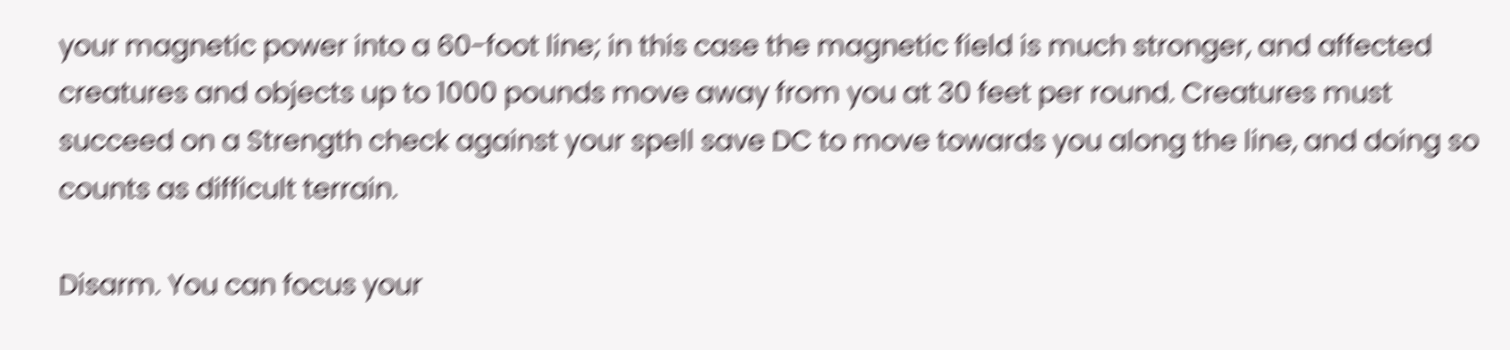your magnetic power into a 60-foot line; in this case the magnetic field is much stronger, and affected creatures and objects up to 1000 pounds move away from you at 30 feet per round. Creatures must succeed on a Strength check against your spell save DC to move towards you along the line, and doing so counts as difficult terrain.

Disarm. You can focus your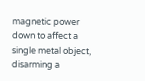magnetic power down to affect a single metal object, disarming a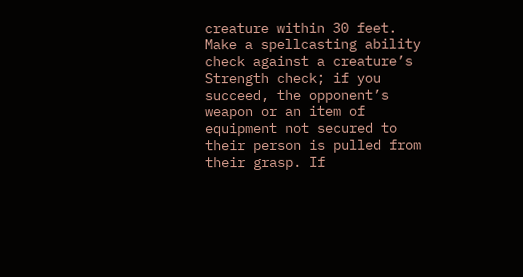creature within 30 feet. Make a spellcasting ability check against a creature’s Strength check; if you succeed, the opponent’s weapon or an item of equipment not secured to their person is pulled from their grasp. If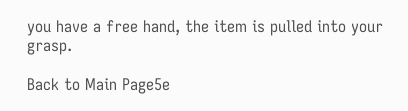you have a free hand, the item is pulled into your grasp.

Back to Main Page5e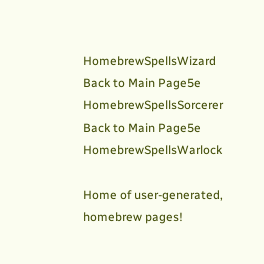HomebrewSpellsWizard
Back to Main Page5e HomebrewSpellsSorcerer
Back to Main Page5e HomebrewSpellsWarlock

Home of user-generated,
homebrew pages!